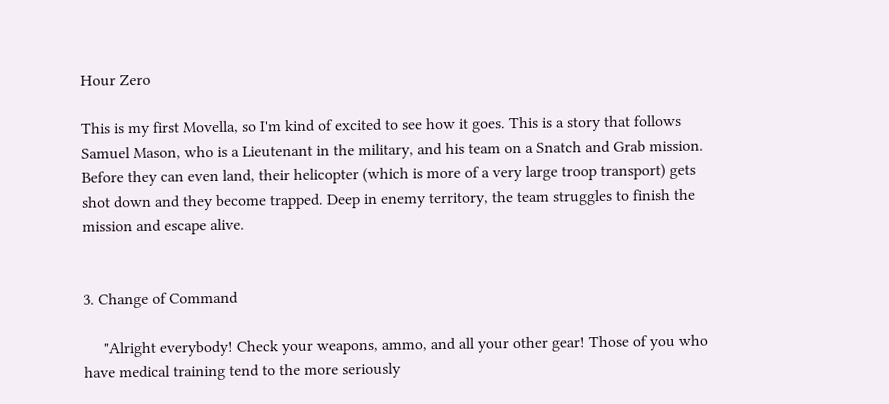Hour Zero

This is my first Movella, so I'm kind of excited to see how it goes. This is a story that follows Samuel Mason, who is a Lieutenant in the military, and his team on a Snatch and Grab mission. Before they can even land, their helicopter (which is more of a very large troop transport) gets shot down and they become trapped. Deep in enemy territory, the team struggles to finish the mission and escape alive.


3. Change of Command

     "Alright everybody! Check your weapons, ammo, and all your other gear! Those of you who have medical training tend to the more seriously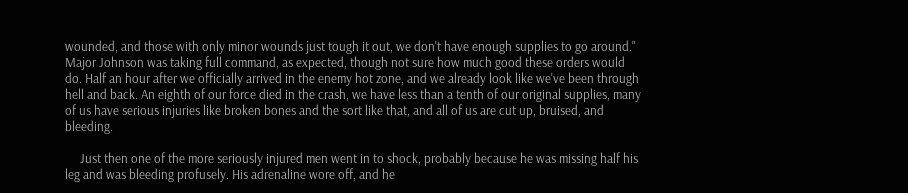wounded, and those with only minor wounds just tough it out, we don't have enough supplies to go around." Major Johnson was taking full command, as expected, though not sure how much good these orders would do. Half an hour after we officially arrived in the enemy hot zone, and we already look like we've been through hell and back. An eighth of our force died in the crash, we have less than a tenth of our original supplies, many of us have serious injuries like broken bones and the sort like that, and all of us are cut up, bruised, and bleeding.

     Just then one of the more seriously injured men went in to shock, probably because he was missing half his leg and was bleeding profusely. His adrenaline wore off, and he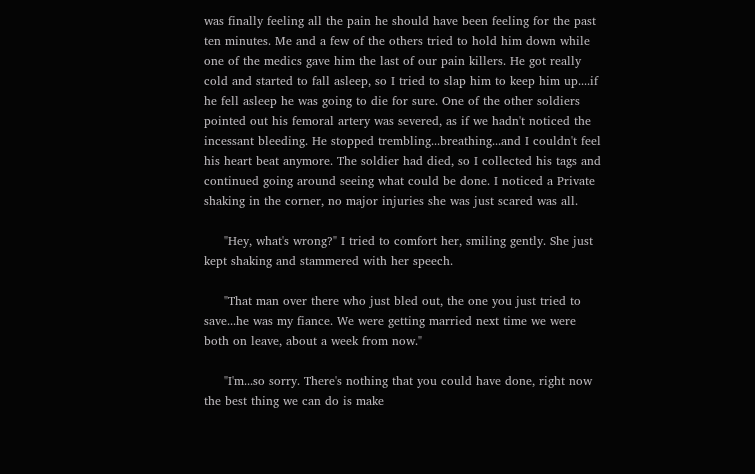was finally feeling all the pain he should have been feeling for the past ten minutes. Me and a few of the others tried to hold him down while one of the medics gave him the last of our pain killers. He got really cold and started to fall asleep, so I tried to slap him to keep him up....if he fell asleep he was going to die for sure. One of the other soldiers pointed out his femoral artery was severed, as if we hadn't noticed the incessant bleeding. He stopped trembling...breathing...and I couldn't feel his heart beat anymore. The soldier had died, so I collected his tags and continued going around seeing what could be done. I noticed a Private shaking in the corner, no major injuries she was just scared was all.

     "Hey, what's wrong?" I tried to comfort her, smiling gently. She just kept shaking and stammered with her speech.

     "That man over there who just bled out, the one you just tried to save...he was my fiance. We were getting married next time we were both on leave, about a week from now."

     "I'm...so sorry. There's nothing that you could have done, right now the best thing we can do is make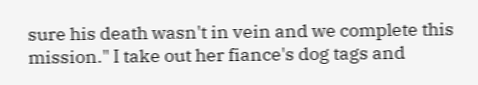sure his death wasn't in vein and we complete this mission." I take out her fiance's dog tags and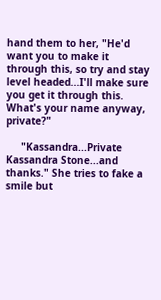hand them to her, "He'd want you to make it through this, so try and stay level headed...I'll make sure you get it through this. What's your name anyway, private?"

     "Kassandra...Private Kassandra Stone...and thanks." She tries to fake a smile but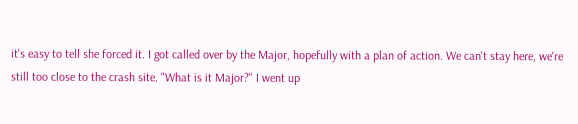it's easy to tell she forced it. I got called over by the Major, hopefully with a plan of action. We can't stay here, we're still too close to the crash site. "What is it Major?" I went up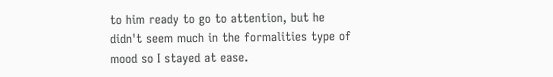to him ready to go to attention, but he didn't seem much in the formalities type of mood so I stayed at ease.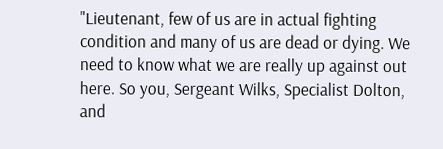"Lieutenant, few of us are in actual fighting condition and many of us are dead or dying. We need to know what we are really up against out here. So you, Sergeant Wilks, Specialist Dolton, and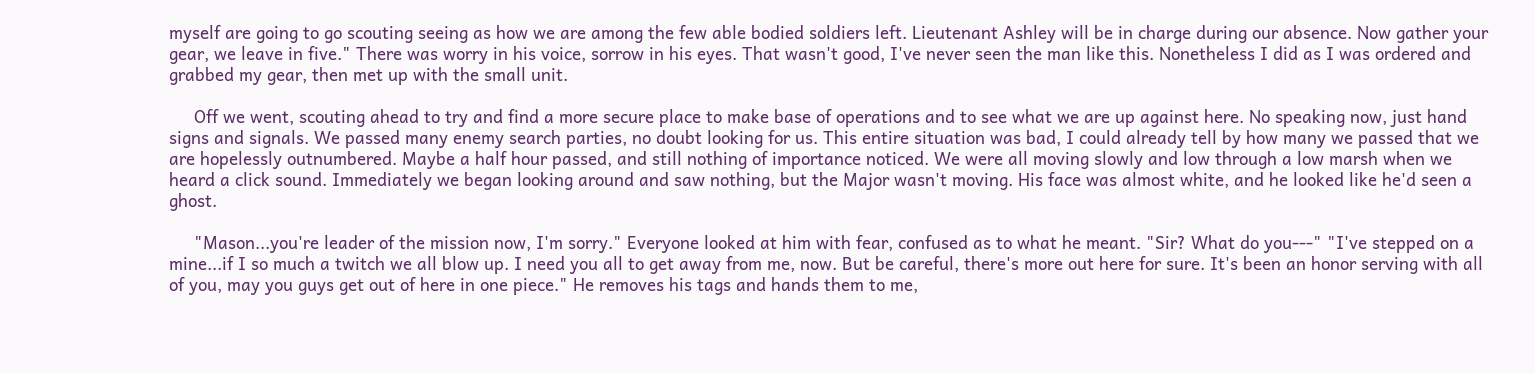myself are going to go scouting seeing as how we are among the few able bodied soldiers left. Lieutenant Ashley will be in charge during our absence. Now gather your gear, we leave in five." There was worry in his voice, sorrow in his eyes. That wasn't good, I've never seen the man like this. Nonetheless I did as I was ordered and grabbed my gear, then met up with the small unit.

     Off we went, scouting ahead to try and find a more secure place to make base of operations and to see what we are up against here. No speaking now, just hand signs and signals. We passed many enemy search parties, no doubt looking for us. This entire situation was bad, I could already tell by how many we passed that we are hopelessly outnumbered. Maybe a half hour passed, and still nothing of importance noticed. We were all moving slowly and low through a low marsh when we heard a click sound. Immediately we began looking around and saw nothing, but the Major wasn't moving. His face was almost white, and he looked like he'd seen a ghost.

     "Mason...you're leader of the mission now, I'm sorry." Everyone looked at him with fear, confused as to what he meant. "Sir? What do you---" "I've stepped on a mine...if I so much a twitch we all blow up. I need you all to get away from me, now. But be careful, there's more out here for sure. It's been an honor serving with all of you, may you guys get out of here in one piece." He removes his tags and hands them to me,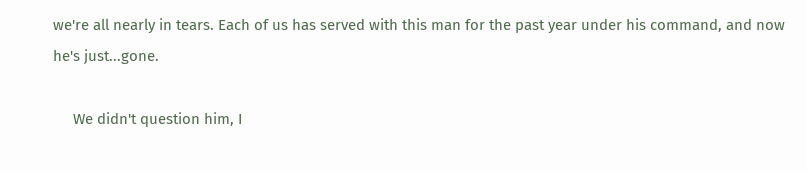we're all nearly in tears. Each of us has served with this man for the past year under his command, and now he's just...gone.

     We didn't question him, I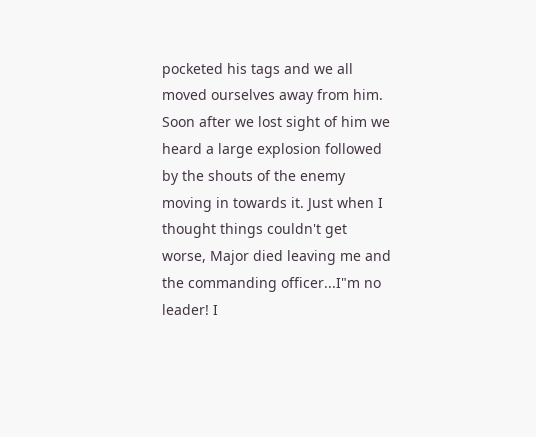pocketed his tags and we all moved ourselves away from him. Soon after we lost sight of him we heard a large explosion followed by the shouts of the enemy moving in towards it. Just when I thought things couldn't get worse, Major died leaving me and the commanding officer...I"m no leader! I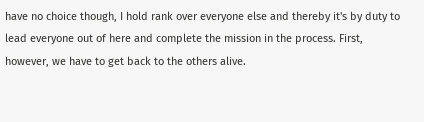have no choice though, I hold rank over everyone else and thereby it's by duty to lead everyone out of here and complete the mission in the process. First, however, we have to get back to the others alive.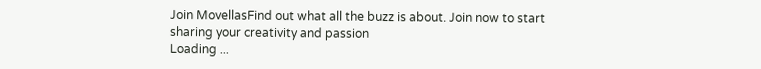Join MovellasFind out what all the buzz is about. Join now to start sharing your creativity and passion
Loading ...